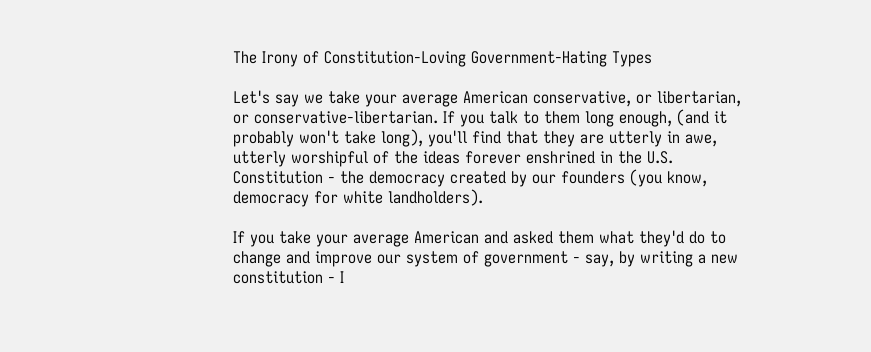The Irony of Constitution-Loving Government-Hating Types

Let's say we take your average American conservative, or libertarian, or conservative-libertarian. If you talk to them long enough, (and it probably won't take long), you'll find that they are utterly in awe, utterly worshipful of the ideas forever enshrined in the U.S. Constitution - the democracy created by our founders (you know, democracy for white landholders).

If you take your average American and asked them what they'd do to change and improve our system of government - say, by writing a new constitution - I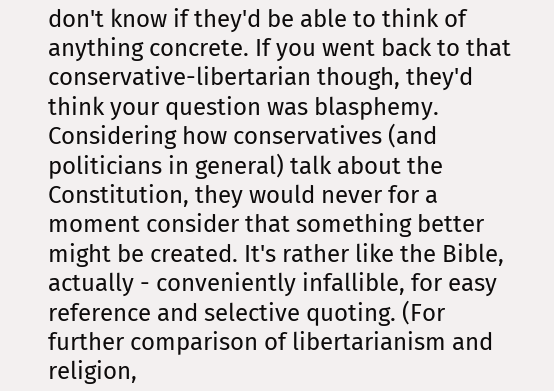don't know if they'd be able to think of anything concrete. If you went back to that conservative-libertarian though, they'd think your question was blasphemy. Considering how conservatives (and politicians in general) talk about the Constitution, they would never for a moment consider that something better might be created. It's rather like the Bible, actually - conveniently infallible, for easy reference and selective quoting. (For further comparison of libertarianism and religion,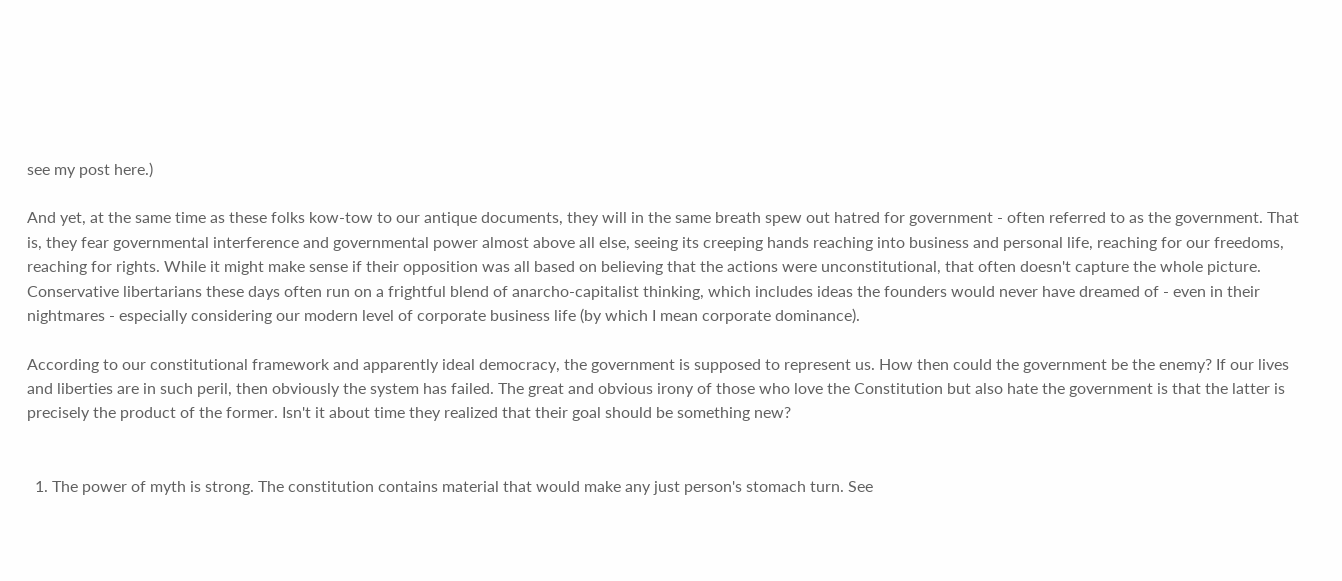see my post here.)

And yet, at the same time as these folks kow-tow to our antique documents, they will in the same breath spew out hatred for government - often referred to as the government. That is, they fear governmental interference and governmental power almost above all else, seeing its creeping hands reaching into business and personal life, reaching for our freedoms, reaching for rights. While it might make sense if their opposition was all based on believing that the actions were unconstitutional, that often doesn't capture the whole picture. Conservative libertarians these days often run on a frightful blend of anarcho-capitalist thinking, which includes ideas the founders would never have dreamed of - even in their nightmares - especially considering our modern level of corporate business life (by which I mean corporate dominance).

According to our constitutional framework and apparently ideal democracy, the government is supposed to represent us. How then could the government be the enemy? If our lives and liberties are in such peril, then obviously the system has failed. The great and obvious irony of those who love the Constitution but also hate the government is that the latter is precisely the product of the former. Isn't it about time they realized that their goal should be something new?


  1. The power of myth is strong. The constitution contains material that would make any just person's stomach turn. See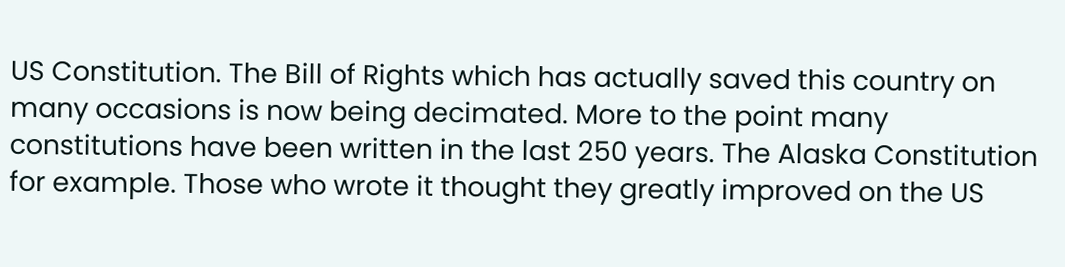US Constitution. The Bill of Rights which has actually saved this country on many occasions is now being decimated. More to the point many constitutions have been written in the last 250 years. The Alaska Constitution for example. Those who wrote it thought they greatly improved on the US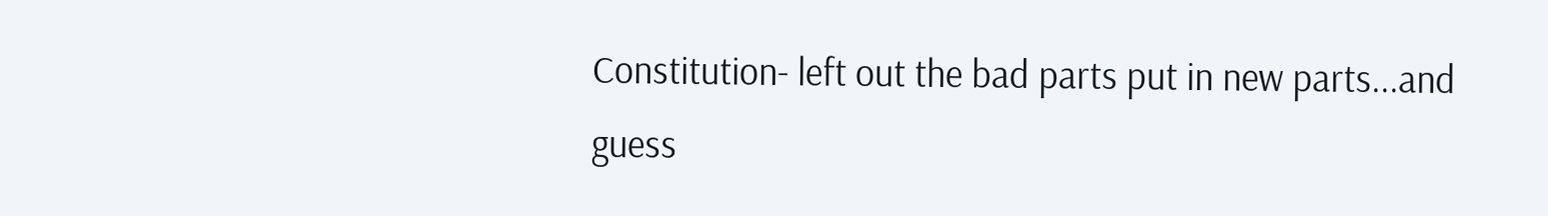Constitution- left out the bad parts put in new parts...and guess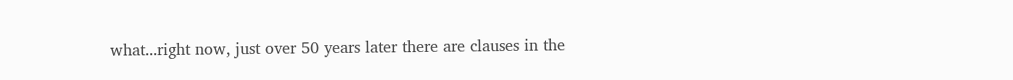what...right now, just over 50 years later there are clauses in the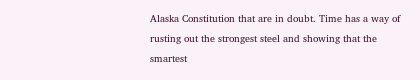Alaska Constitution that are in doubt. Time has a way of rusting out the strongest steel and showing that the smartest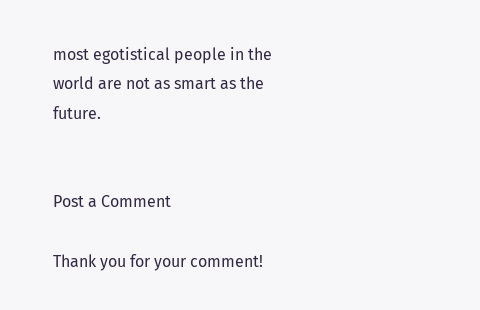most egotistical people in the world are not as smart as the future.


Post a Comment

Thank you for your comment!